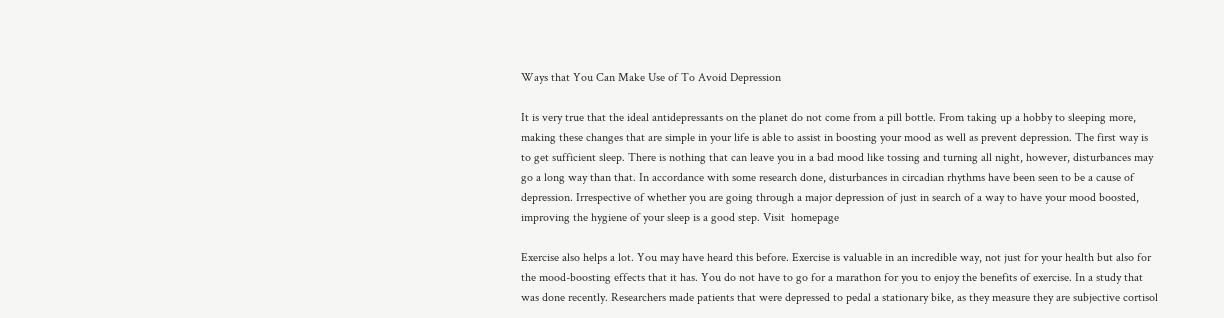Ways that You Can Make Use of To Avoid Depression

It is very true that the ideal antidepressants on the planet do not come from a pill bottle. From taking up a hobby to sleeping more, making these changes that are simple in your life is able to assist in boosting your mood as well as prevent depression. The first way is to get sufficient sleep. There is nothing that can leave you in a bad mood like tossing and turning all night, however, disturbances may go a long way than that. In accordance with some research done, disturbances in circadian rhythms have been seen to be a cause of depression. Irrespective of whether you are going through a major depression of just in search of a way to have your mood boosted, improving the hygiene of your sleep is a good step. Visit  homepage

Exercise also helps a lot. You may have heard this before. Exercise is valuable in an incredible way, not just for your health but also for the mood-boosting effects that it has. You do not have to go for a marathon for you to enjoy the benefits of exercise. In a study that was done recently. Researchers made patients that were depressed to pedal a stationary bike, as they measure they are subjective cortisol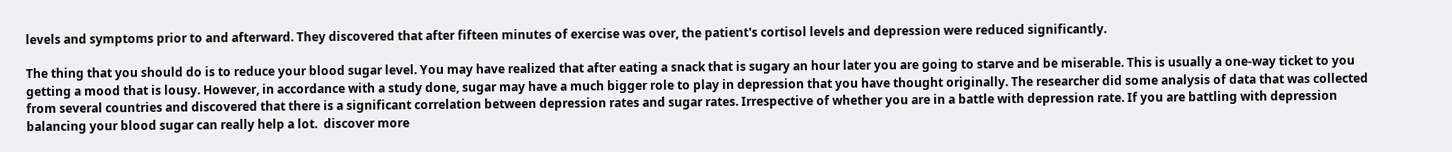levels and symptoms prior to and afterward. They discovered that after fifteen minutes of exercise was over, the patient's cortisol levels and depression were reduced significantly.

The thing that you should do is to reduce your blood sugar level. You may have realized that after eating a snack that is sugary an hour later you are going to starve and be miserable. This is usually a one-way ticket to you getting a mood that is lousy. However, in accordance with a study done, sugar may have a much bigger role to play in depression that you have thought originally. The researcher did some analysis of data that was collected from several countries and discovered that there is a significant correlation between depression rates and sugar rates. Irrespective of whether you are in a battle with depression rate. If you are battling with depression balancing your blood sugar can really help a lot.  discover more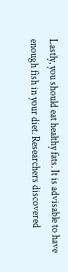Lastly, you should eat healthy fats. It is advisable to have enough fish in your diet. Researchers discovered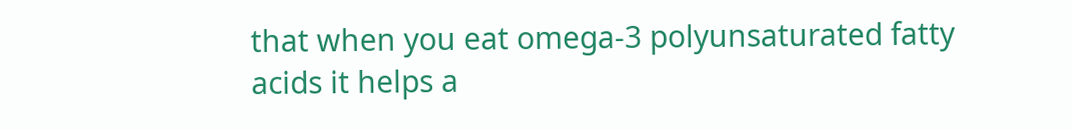that when you eat omega-3 polyunsaturated fatty acids it helps a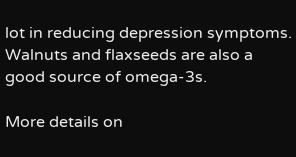lot in reducing depression symptoms. Walnuts and flaxseeds are also a good source of omega-3s.

More details on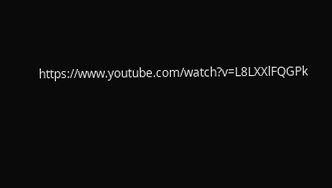https://www.youtube.com/watch?v=L8LXXlFQGPk